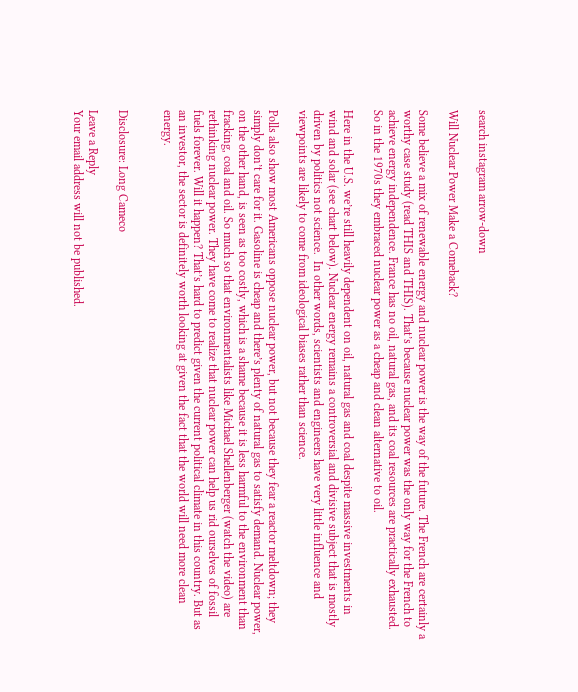search instagram arrow-down

Will Nuclear Power Make a Comeback?

Some believe a mix of renewable energy and nuclear power is the way of the future. The French are certainly a worthy case study (read THIS and THIS). That’s because nuclear power was the only way for the French to achieve energy independence. France has no oil, natural gas, and its coal resources are practically exhausted. So in the 1970s they embraced nuclear power as a cheap and clean alternative to oil.

Here in the U.S. we’re still heavily dependent on oil, natural gas and coal despite massive investments in wind and solar (see chart below). Nuclear energy remains a controversial and divisive subject that is mostly driven by politics not science.  In other words, scientists and engineers have very little influence and viewpoints are likely to come from ideological biases rather than science.

Polls also show most Americans oppose nuclear power, but not because they fear a reactor meltdown; they simply don’t care for it. Gasoline is cheap and there’s plenty of natural gas to satisfy demand. Nuclear power, on the other hand, is seen as too costly, which is a shame because it is less harmful to the environment than fracking, coal and oil. So much so that environmentalists like Michael Shellenberger (watch the video) are rethinking nuclear power. They have come to realize that nuclear power can help us rid ourselves of fossil fuels forever. Will it happen? That’s hard to predict given the current political climate in this country. But as an investor, the sector is definitely worth looking at given the fact that the world will need more clean energy.


Disclosure: Long Cameco

Leave a Reply
Your email address will not be published.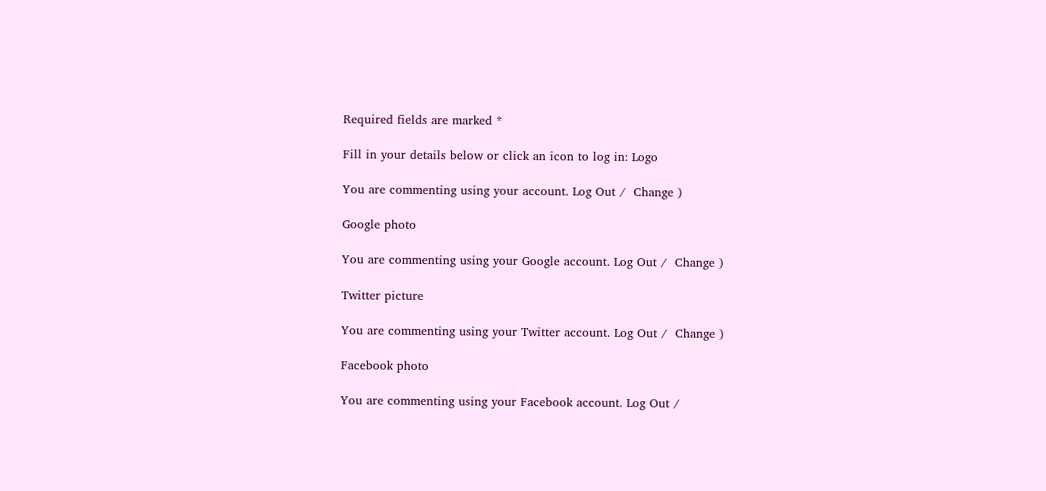Required fields are marked *

Fill in your details below or click an icon to log in: Logo

You are commenting using your account. Log Out /  Change )

Google photo

You are commenting using your Google account. Log Out /  Change )

Twitter picture

You are commenting using your Twitter account. Log Out /  Change )

Facebook photo

You are commenting using your Facebook account. Log Out /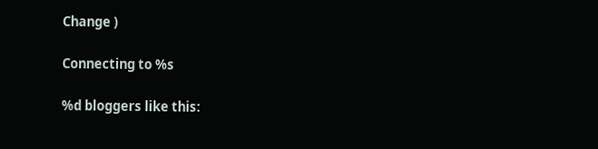Change )

Connecting to %s

%d bloggers like this: